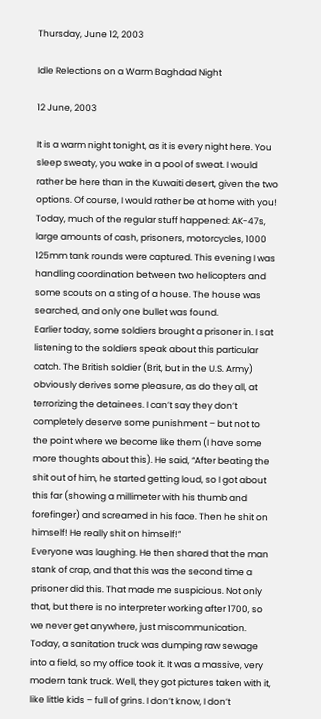Thursday, June 12, 2003

Idle Relections on a Warm Baghdad Night

12 June, 2003

It is a warm night tonight, as it is every night here. You sleep sweaty, you wake in a pool of sweat. I would rather be here than in the Kuwaiti desert, given the two options. Of course, I would rather be at home with you!
Today, much of the regular stuff happened: AK-47s, large amounts of cash, prisoners, motorcycles, 1000 125mm tank rounds were captured. This evening I was handling coordination between two helicopters and some scouts on a sting of a house. The house was searched, and only one bullet was found.
Earlier today, some soldiers brought a prisoner in. I sat listening to the soldiers speak about this particular catch. The British soldier (Brit, but in the U.S. Army) obviously derives some pleasure, as do they all, at terrorizing the detainees. I can’t say they don’t completely deserve some punishment – but not to the point where we become like them (I have some more thoughts about this). He said, “After beating the shit out of him, he started getting loud, so I got about this far (showing a millimeter with his thumb and forefinger) and screamed in his face. Then he shit on himself! He really shit on himself!”
Everyone was laughing. He then shared that the man stank of crap, and that this was the second time a prisoner did this. That made me suspicious. Not only that, but there is no interpreter working after 1700, so we never get anywhere, just miscommunication. Today, a sanitation truck was dumping raw sewage into a field, so my office took it. It was a massive, very modern tank truck. Well, they got pictures taken with it, like little kids – full of grins. I don’t know, I don’t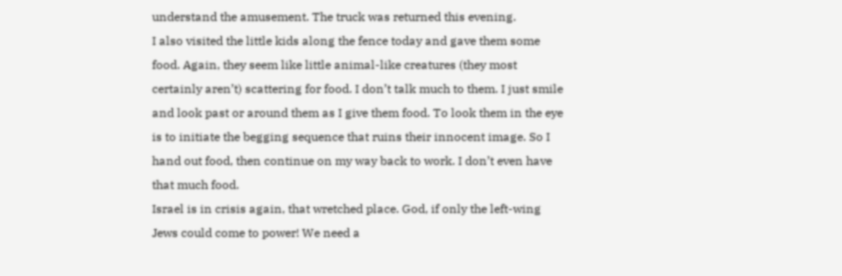understand the amusement. The truck was returned this evening.
I also visited the little kids along the fence today and gave them some food. Again, they seem like little animal-like creatures (they most certainly aren’t) scattering for food. I don’t talk much to them. I just smile and look past or around them as I give them food. To look them in the eye is to initiate the begging sequence that ruins their innocent image. So I hand out food, then continue on my way back to work. I don’t even have that much food.
Israel is in crisis again, that wretched place. God, if only the left-wing Jews could come to power! We need a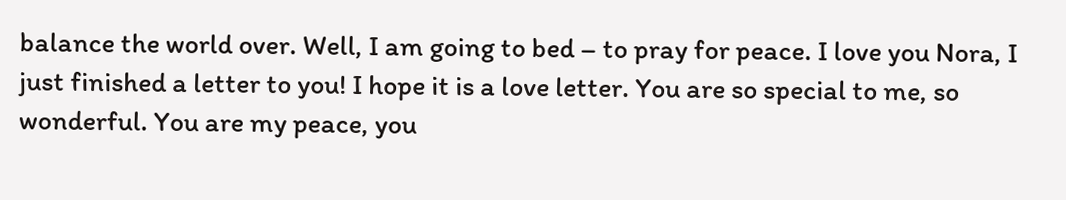balance the world over. Well, I am going to bed – to pray for peace. I love you Nora, I just finished a letter to you! I hope it is a love letter. You are so special to me, so wonderful. You are my peace, you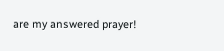are my answered prayer!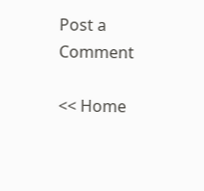Post a Comment

<< Home